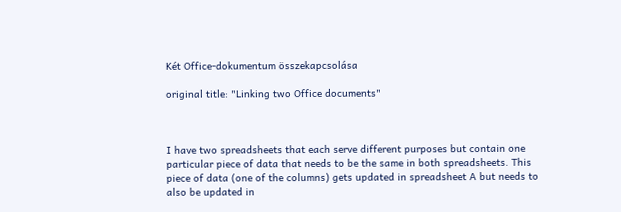Két Office-dokumentum összekapcsolása

original title: "Linking two Office documents"



I have two spreadsheets that each serve different purposes but contain one particular piece of data that needs to be the same in both spreadsheets. This piece of data (one of the columns) gets updated in spreadsheet A but needs to also be updated in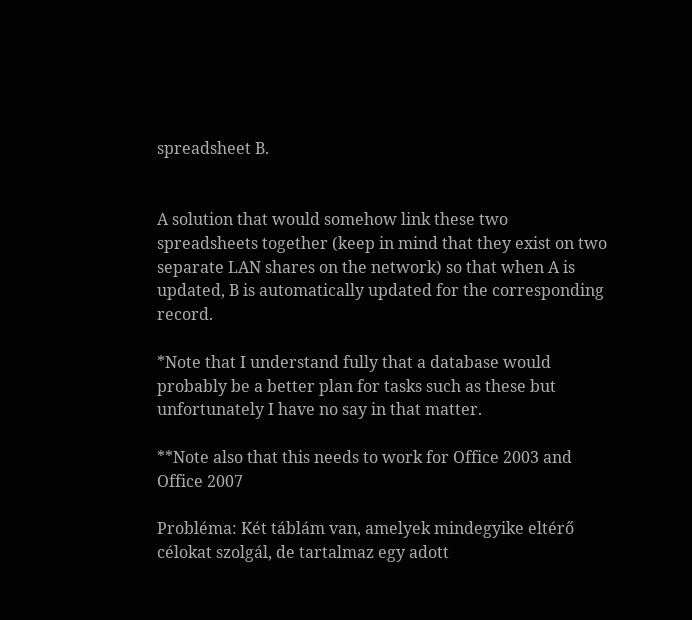spreadsheet B.


A solution that would somehow link these two spreadsheets together (keep in mind that they exist on two separate LAN shares on the network) so that when A is updated, B is automatically updated for the corresponding record.

*Note that I understand fully that a database would probably be a better plan for tasks such as these but unfortunately I have no say in that matter.

**Note also that this needs to work for Office 2003 and Office 2007

Probléma: Két táblám van, amelyek mindegyike eltérő célokat szolgál, de tartalmaz egy adott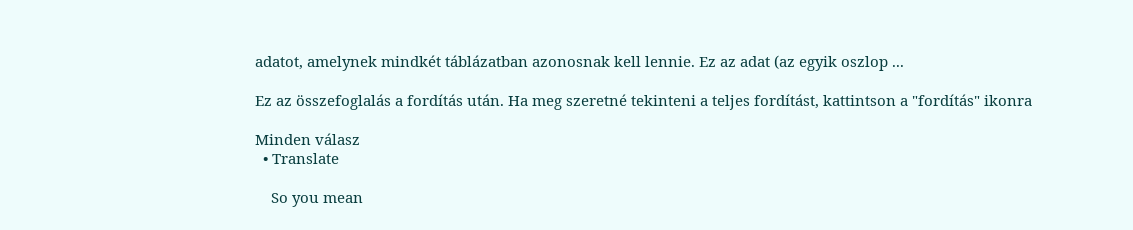adatot, amelynek mindkét táblázatban azonosnak kell lennie. Ez az adat (az egyik oszlop ...

Ez az összefoglalás a fordítás után. Ha meg szeretné tekinteni a teljes fordítást, kattintson a "fordítás" ikonra

Minden válasz
  • Translate

    So you mean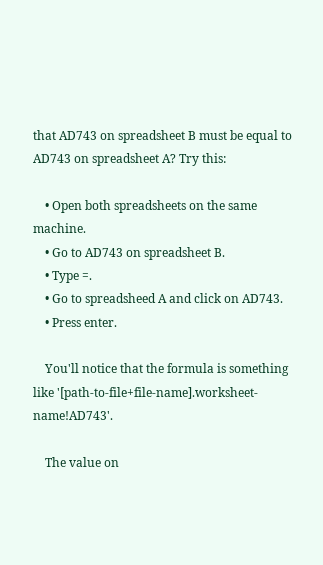that AD743 on spreadsheet B must be equal to AD743 on spreadsheet A? Try this:

    • Open both spreadsheets on the same machine.
    • Go to AD743 on spreadsheet B.
    • Type =.
    • Go to spreadsheed A and click on AD743.
    • Press enter.

    You'll notice that the formula is something like '[path-to-file+file-name].worksheet-name!AD743'.

    The value on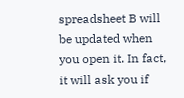spreadsheet B will be updated when you open it. In fact, it will ask you if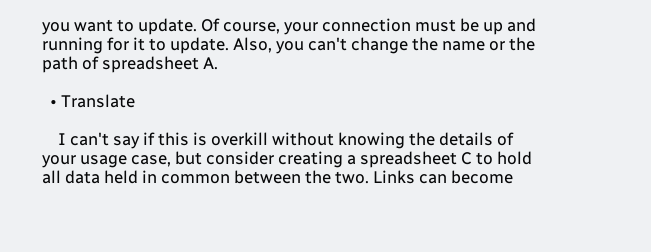you want to update. Of course, your connection must be up and running for it to update. Also, you can't change the name or the path of spreadsheet A.

  • Translate

    I can't say if this is overkill without knowing the details of your usage case, but consider creating a spreadsheet C to hold all data held in common between the two. Links can become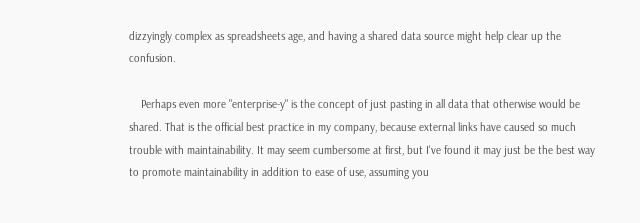dizzyingly complex as spreadsheets age, and having a shared data source might help clear up the confusion.

    Perhaps even more "enterprise-y" is the concept of just pasting in all data that otherwise would be shared. That is the official best practice in my company, because external links have caused so much trouble with maintainability. It may seem cumbersome at first, but I've found it may just be the best way to promote maintainability in addition to ease of use, assuming you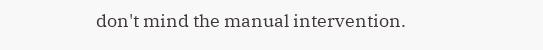don't mind the manual intervention.